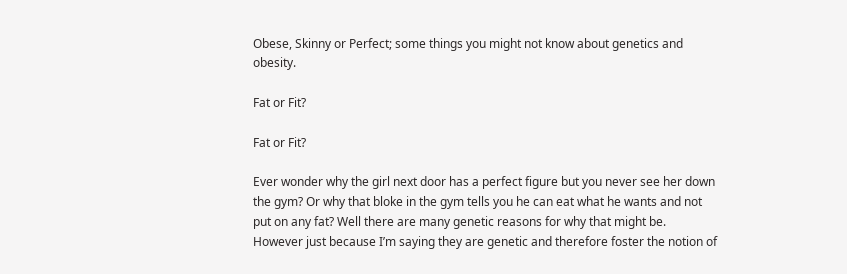Obese, Skinny or Perfect; some things you might not know about genetics and obesity.

Fat or Fit?

Fat or Fit?

Ever wonder why the girl next door has a perfect figure but you never see her down the gym? Or why that bloke in the gym tells you he can eat what he wants and not put on any fat? Well there are many genetic reasons for why that might be. However just because I’m saying they are genetic and therefore foster the notion of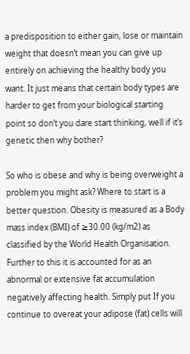a predisposition to either gain, lose or maintain weight that doesn’t mean you can give up entirely on achieving the healthy body you want. It just means that certain body types are harder to get from your biological starting point so don’t you dare start thinking, well if it’s genetic then why bother?

So who is obese and why is being overweight a problem you might ask? Where to start is a better question. Obesity is measured as a Body mass index (BMI) of ≥30.00 (kg/m2) as classified by the World Health Organisation. Further to this it is accounted for as an abnormal or extensive fat accumulation negatively affecting health. Simply put If you continue to overeat your adipose (fat) cells will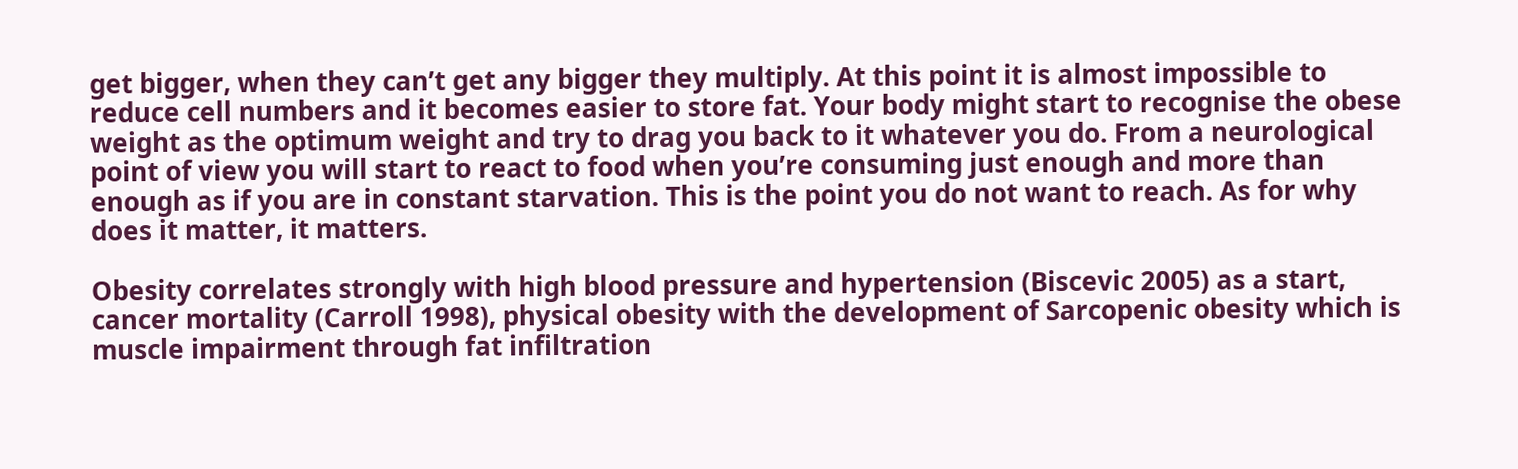get bigger, when they can’t get any bigger they multiply. At this point it is almost impossible to reduce cell numbers and it becomes easier to store fat. Your body might start to recognise the obese weight as the optimum weight and try to drag you back to it whatever you do. From a neurological point of view you will start to react to food when you’re consuming just enough and more than enough as if you are in constant starvation. This is the point you do not want to reach. As for why does it matter, it matters.

Obesity correlates strongly with high blood pressure and hypertension (Biscevic 2005) as a start, cancer mortality (Carroll 1998), physical obesity with the development of Sarcopenic obesity which is muscle impairment through fat infiltration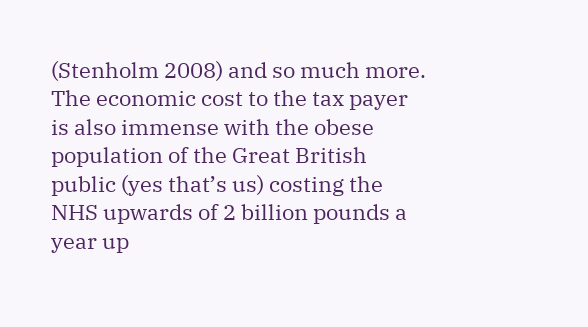(Stenholm 2008) and so much more. The economic cost to the tax payer is also immense with the obese population of the Great British public (yes that’s us) costing the NHS upwards of 2 billion pounds a year up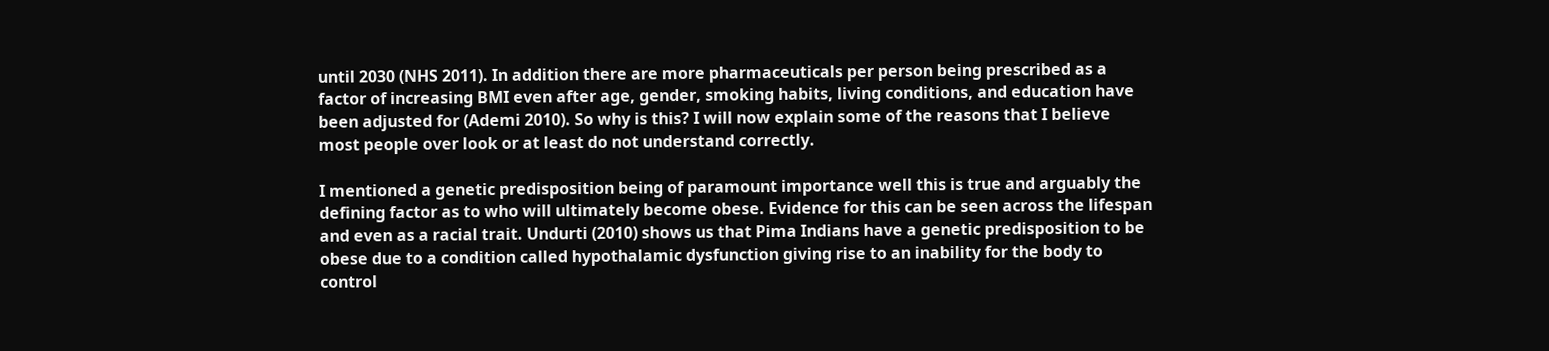until 2030 (NHS 2011). In addition there are more pharmaceuticals per person being prescribed as a factor of increasing BMI even after age, gender, smoking habits, living conditions, and education have been adjusted for (Ademi 2010). So why is this? I will now explain some of the reasons that I believe most people over look or at least do not understand correctly.

I mentioned a genetic predisposition being of paramount importance well this is true and arguably the defining factor as to who will ultimately become obese. Evidence for this can be seen across the lifespan and even as a racial trait. Undurti (2010) shows us that Pima Indians have a genetic predisposition to be obese due to a condition called hypothalamic dysfunction giving rise to an inability for the body to control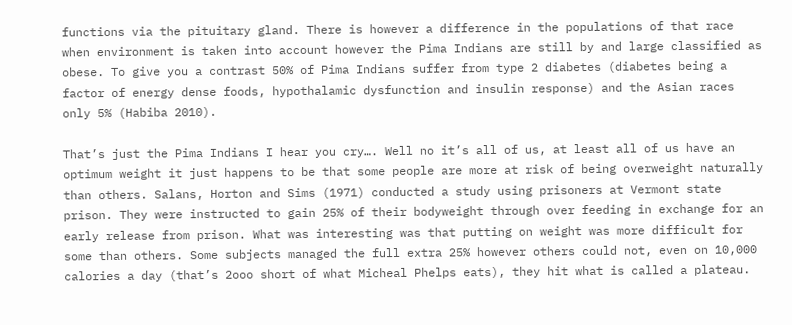functions via the pituitary gland. There is however a difference in the populations of that race when environment is taken into account however the Pima Indians are still by and large classified as obese. To give you a contrast 50% of Pima Indians suffer from type 2 diabetes (diabetes being a factor of energy dense foods, hypothalamic dysfunction and insulin response) and the Asian races only 5% (Habiba 2010).

That’s just the Pima Indians I hear you cry…. Well no it’s all of us, at least all of us have an optimum weight it just happens to be that some people are more at risk of being overweight naturally than others. Salans, Horton and Sims (1971) conducted a study using prisoners at Vermont state prison. They were instructed to gain 25% of their bodyweight through over feeding in exchange for an early release from prison. What was interesting was that putting on weight was more difficult for some than others. Some subjects managed the full extra 25% however others could not, even on 10,000 calories a day (that’s 2ooo short of what Micheal Phelps eats), they hit what is called a plateau.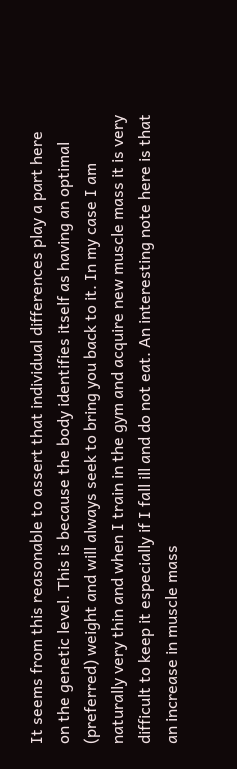It seems from this reasonable to assert that individual differences play a part here on the genetic level. This is because the body identifies itself as having an optimal (preferred) weight and will always seek to bring you back to it. In my case I am naturally very thin and when I train in the gym and acquire new muscle mass it is very difficult to keep it especially if I fall ill and do not eat. An interesting note here is that an increase in muscle mass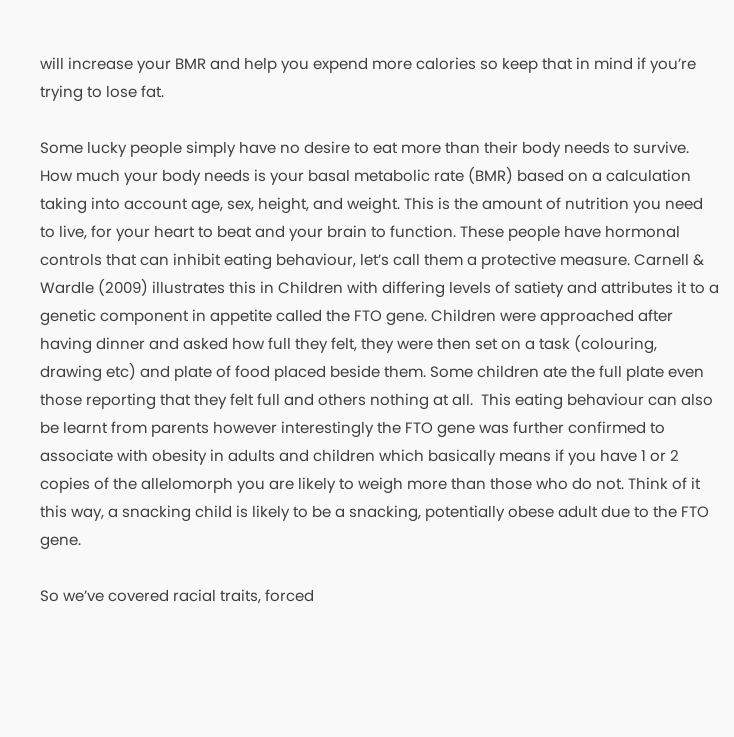will increase your BMR and help you expend more calories so keep that in mind if you’re trying to lose fat.

Some lucky people simply have no desire to eat more than their body needs to survive. How much your body needs is your basal metabolic rate (BMR) based on a calculation taking into account age, sex, height, and weight. This is the amount of nutrition you need to live, for your heart to beat and your brain to function. These people have hormonal controls that can inhibit eating behaviour, let’s call them a protective measure. Carnell & Wardle (2009) illustrates this in Children with differing levels of satiety and attributes it to a genetic component in appetite called the FTO gene. Children were approached after having dinner and asked how full they felt, they were then set on a task (colouring, drawing etc) and plate of food placed beside them. Some children ate the full plate even those reporting that they felt full and others nothing at all.  This eating behaviour can also be learnt from parents however interestingly the FTO gene was further confirmed to associate with obesity in adults and children which basically means if you have 1 or 2 copies of the allelomorph you are likely to weigh more than those who do not. Think of it this way, a snacking child is likely to be a snacking, potentially obese adult due to the FTO gene.

So we’ve covered racial traits, forced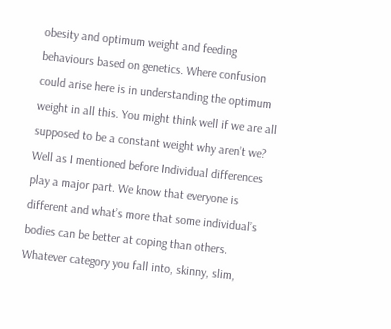obesity and optimum weight and feeding behaviours based on genetics. Where confusion could arise here is in understanding the optimum weight in all this. You might think well if we are all supposed to be a constant weight why aren’t we? Well as I mentioned before Individual differences play a major part. We know that everyone is different and what’s more that some individual’s bodies can be better at coping than others. Whatever category you fall into, skinny, slim,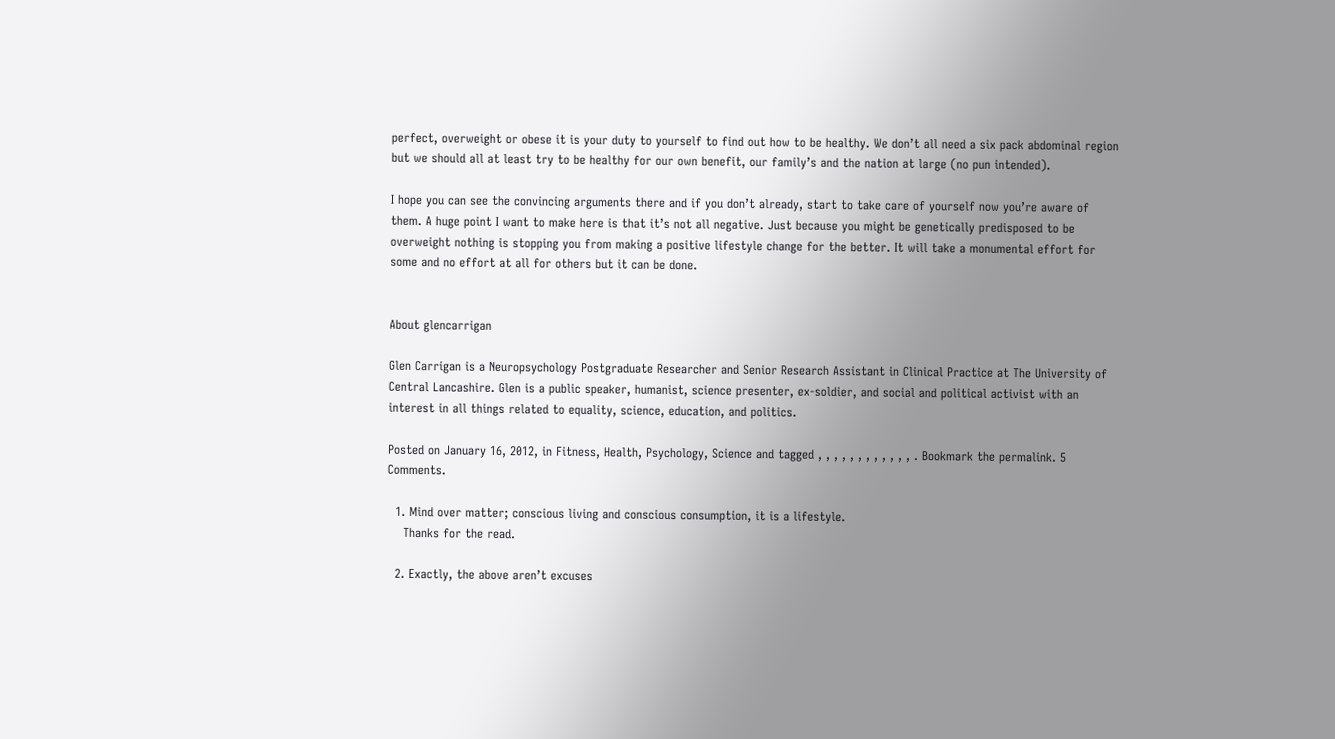perfect, overweight or obese it is your duty to yourself to find out how to be healthy. We don’t all need a six pack abdominal region but we should all at least try to be healthy for our own benefit, our family’s and the nation at large (no pun intended).

I hope you can see the convincing arguments there and if you don’t already, start to take care of yourself now you’re aware of them. A huge point I want to make here is that it’s not all negative. Just because you might be genetically predisposed to be overweight nothing is stopping you from making a positive lifestyle change for the better. It will take a monumental effort for some and no effort at all for others but it can be done.


About glencarrigan

Glen Carrigan is a Neuropsychology Postgraduate Researcher and Senior Research Assistant in Clinical Practice at The University of Central Lancashire. Glen is a public speaker, humanist, science presenter, ex-soldier, and social and political activist with an interest in all things related to equality, science, education, and politics.

Posted on January 16, 2012, in Fitness, Health, Psychology, Science and tagged , , , , , , , , , , , , . Bookmark the permalink. 5 Comments.

  1. Mind over matter; conscious living and conscious consumption, it is a lifestyle.
    Thanks for the read.

  2. Exactly, the above aren’t excuses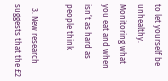to let yourself be unhealthy. Monitoring what you eat and when isn’t as hard as people think

  3. New research suggests that the £2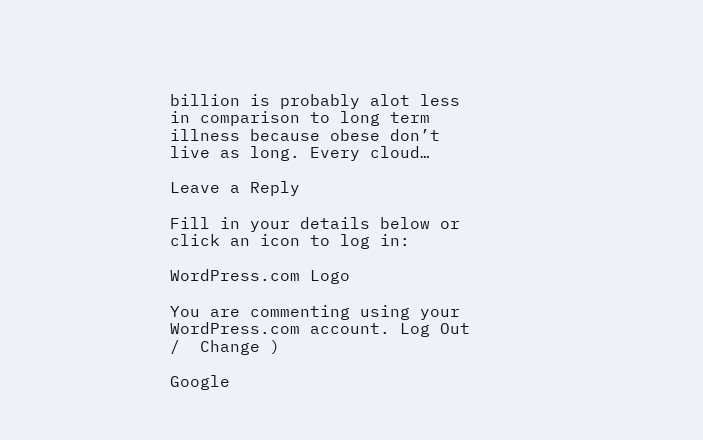billion is probably alot less in comparison to long term illness because obese don’t live as long. Every cloud…

Leave a Reply

Fill in your details below or click an icon to log in:

WordPress.com Logo

You are commenting using your WordPress.com account. Log Out /  Change )

Google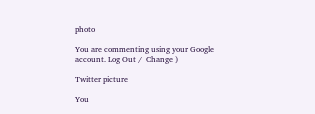photo

You are commenting using your Google account. Log Out /  Change )

Twitter picture

You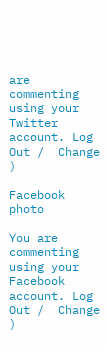are commenting using your Twitter account. Log Out /  Change )

Facebook photo

You are commenting using your Facebook account. Log Out /  Change )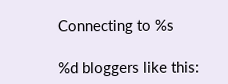Connecting to %s

%d bloggers like this: